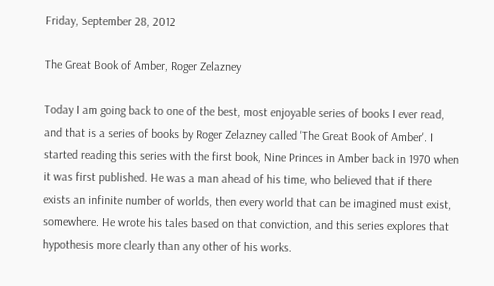Friday, September 28, 2012

The Great Book of Amber, Roger Zelazney

Today I am going back to one of the best, most enjoyable series of books I ever read, and that is a series of books by Roger Zelazney called 'The Great Book of Amber'. I started reading this series with the first book, Nine Princes in Amber back in 1970 when it was first published. He was a man ahead of his time, who believed that if there exists an infinite number of worlds, then every world that can be imagined must exist, somewhere. He wrote his tales based on that conviction, and this series explores that hypothesis more clearly than any other of his works.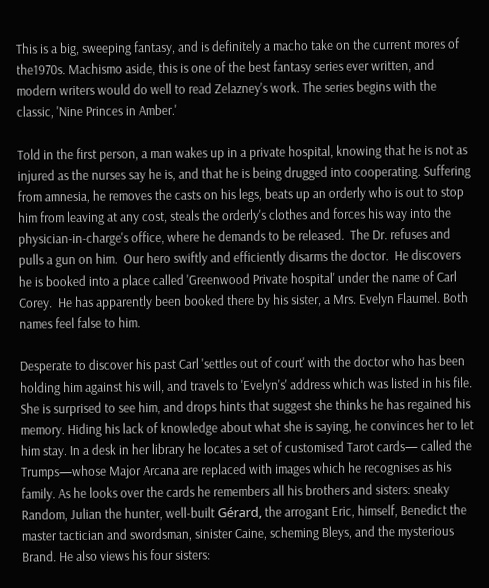This is a big, sweeping fantasy, and is definitely a macho take on the current mores of the1970s. Machismo aside, this is one of the best fantasy series ever written, and modern writers would do well to read Zelazney's work. The series begins with the classic, 'Nine Princes in Amber.'

Told in the first person, a man wakes up in a private hospital, knowing that he is not as injured as the nurses say he is, and that he is being drugged into cooperating. Suffering from amnesia, he removes the casts on his legs, beats up an orderly who is out to stop him from leaving at any cost, steals the orderly's clothes and forces his way into the physician-in-charge's office, where he demands to be released.  The Dr. refuses and pulls a gun on him.  Our hero swiftly and efficiently disarms the doctor.  He discovers he is booked into a place called 'Greenwood Private hospital' under the name of Carl Corey.  He has apparently been booked there by his sister, a Mrs. Evelyn Flaumel. Both names feel false to him.

Desperate to discover his past Carl 'settles out of court' with the doctor who has been holding him against his will, and travels to 'Evelyn's' address which was listed in his file. She is surprised to see him, and drops hints that suggest she thinks he has regained his memory. Hiding his lack of knowledge about what she is saying, he convinces her to let him stay. In a desk in her library he locates a set of customised Tarot cards— called the Trumps—whose Major Arcana are replaced with images which he recognises as his family. As he looks over the cards he remembers all his brothers and sisters: sneaky Random, Julian the hunter, well-built Gérard, the arrogant Eric, himself, Benedict the master tactician and swordsman, sinister Caine, scheming Bleys, and the mysterious Brand. He also views his four sisters: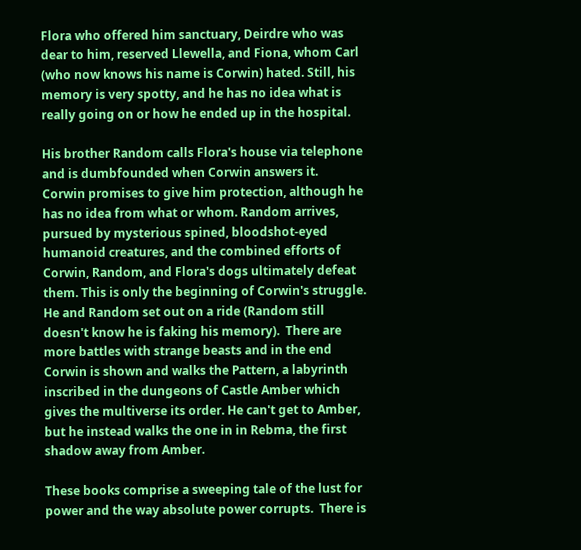Flora who offered him sanctuary, Deirdre who was dear to him, reserved Llewella, and Fiona, whom Carl (who now knows his name is Corwin) hated. Still, his memory is very spotty, and he has no idea what is really going on or how he ended up in the hospital.

His brother Random calls Flora's house via telephone and is dumbfounded when Corwin answers it.  Corwin promises to give him protection, although he has no idea from what or whom. Random arrives, pursued by mysterious spined, bloodshot-eyed humanoid creatures, and the combined efforts of Corwin, Random, and Flora's dogs ultimately defeat them. This is only the beginning of Corwin's struggle. He and Random set out on a ride (Random still doesn't know he is faking his memory).  There are more battles with strange beasts and in the end Corwin is shown and walks the Pattern, a labyrinth inscribed in the dungeons of Castle Amber which gives the multiverse its order. He can't get to Amber, but he instead walks the one in in Rebma, the first shadow away from Amber.

These books comprise a sweeping tale of the lust for power and the way absolute power corrupts.  There is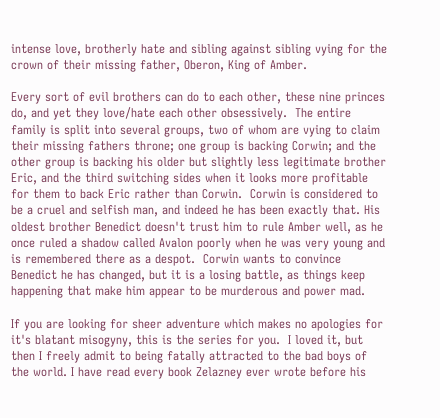intense love, brotherly hate and sibling against sibling vying for the crown of their missing father, Oberon, King of Amber.

Every sort of evil brothers can do to each other, these nine princes do, and yet they love/hate each other obsessively.  The entire family is split into several groups, two of whom are vying to claim their missing fathers throne; one group is backing Corwin; and the other group is backing his older but slightly less legitimate brother Eric, and the third switching sides when it looks more profitable for them to back Eric rather than Corwin.  Corwin is considered to be a cruel and selfish man, and indeed he has been exactly that. His oldest brother Benedict doesn't trust him to rule Amber well, as he once ruled a shadow called Avalon poorly when he was very young and is remembered there as a despot.  Corwin wants to convince Benedict he has changed, but it is a losing battle, as things keep happening that make him appear to be murderous and power mad.

If you are looking for sheer adventure which makes no apologies for it's blatant misogyny, this is the series for you.  I loved it, but then I freely admit to being fatally attracted to the bad boys of the world. I have read every book Zelazney ever wrote before his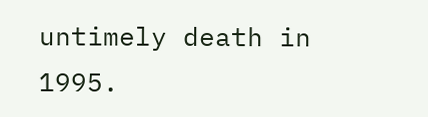untimely death in 1995.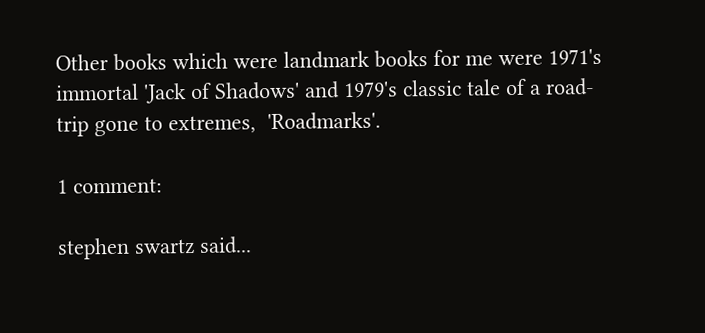Other books which were landmark books for me were 1971's immortal 'Jack of Shadows' and 1979's classic tale of a road-trip gone to extremes,  'Roadmarks'.

1 comment:

stephen swartz said...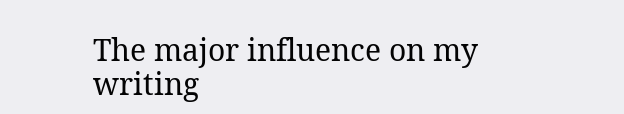The major influence on my writing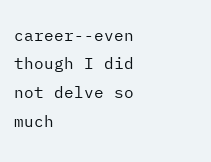career--even though I did not delve so much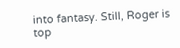into fantasy. Still, Roger is top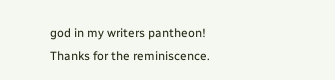god in my writers pantheon! Thanks for the reminiscence.